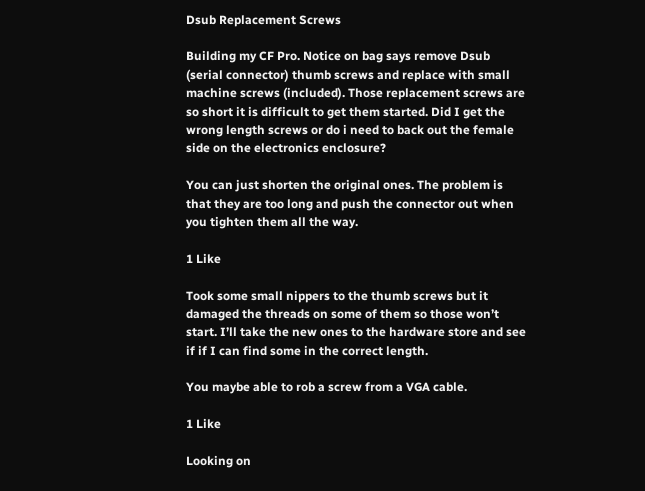Dsub Replacement Screws

Building my CF Pro. Notice on bag says remove Dsub (serial connector) thumb screws and replace with small machine screws (included). Those replacement screws are so short it is difficult to get them started. Did I get the wrong length screws or do i need to back out the female side on the electronics enclosure?

You can just shorten the original ones. The problem is that they are too long and push the connector out when you tighten them all the way.

1 Like

Took some small nippers to the thumb screws but it damaged the threads on some of them so those won’t start. I’ll take the new ones to the hardware store and see if if I can find some in the correct length.

You maybe able to rob a screw from a VGA cable.

1 Like

Looking on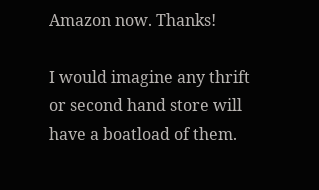Amazon now. Thanks!

I would imagine any thrift or second hand store will have a boatload of them.